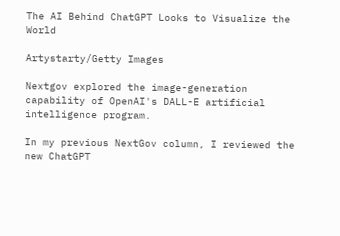The AI Behind ChatGPT Looks to Visualize the World

Artystarty/Getty Images

Nextgov explored the image-generation capability of OpenAI's DALL-E artificial intelligence program.

In my previous NextGov column, I reviewed the new ChatGPT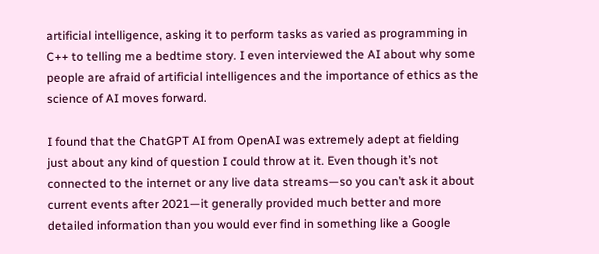artificial intelligence, asking it to perform tasks as varied as programming in C++ to telling me a bedtime story. I even interviewed the AI about why some people are afraid of artificial intelligences and the importance of ethics as the science of AI moves forward.

I found that the ChatGPT AI from OpenAI was extremely adept at fielding just about any kind of question I could throw at it. Even though it’s not connected to the internet or any live data streams—so you can’t ask it about current events after 2021—it generally provided much better and more detailed information than you would ever find in something like a Google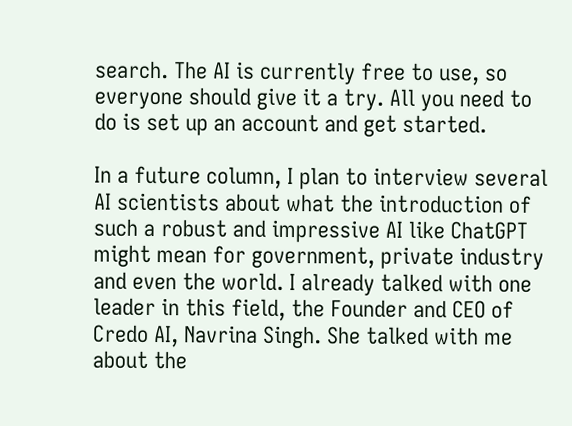search. The AI is currently free to use, so everyone should give it a try. All you need to do is set up an account and get started.

In a future column, I plan to interview several AI scientists about what the introduction of such a robust and impressive AI like ChatGPT might mean for government, private industry and even the world. I already talked with one leader in this field, the Founder and CEO of Credo AI, Navrina Singh. She talked with me about the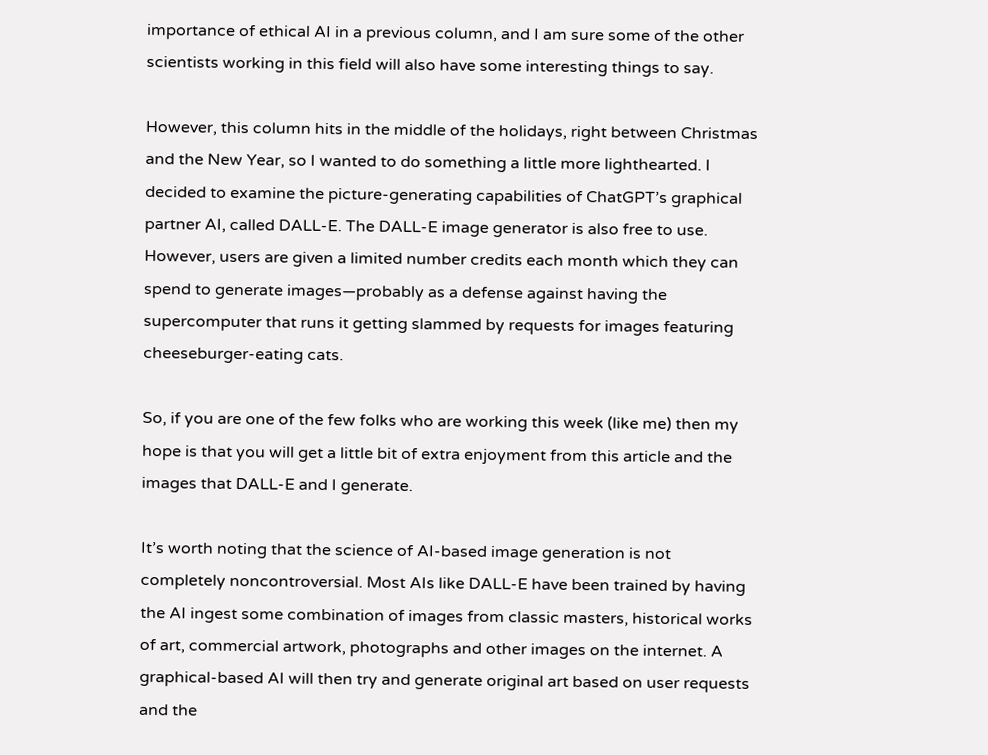importance of ethical AI in a previous column, and I am sure some of the other scientists working in this field will also have some interesting things to say.

However, this column hits in the middle of the holidays, right between Christmas and the New Year, so I wanted to do something a little more lighthearted. I decided to examine the picture-generating capabilities of ChatGPT’s graphical partner AI, called DALL-E. The DALL-E image generator is also free to use. However, users are given a limited number credits each month which they can spend to generate images—probably as a defense against having the supercomputer that runs it getting slammed by requests for images featuring cheeseburger-eating cats.

So, if you are one of the few folks who are working this week (like me) then my hope is that you will get a little bit of extra enjoyment from this article and the images that DALL-E and I generate.

It’s worth noting that the science of AI-based image generation is not completely noncontroversial. Most AIs like DALL-E have been trained by having the AI ingest some combination of images from classic masters, historical works of art, commercial artwork, photographs and other images on the internet. A graphical-based AI will then try and generate original art based on user requests and the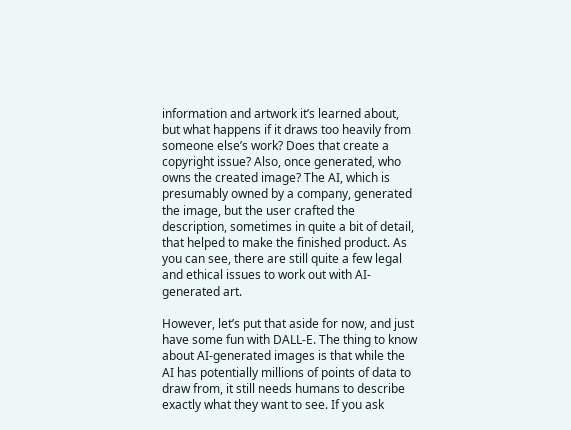information and artwork it’s learned about, but what happens if it draws too heavily from someone else’s work? Does that create a copyright issue? Also, once generated, who owns the created image? The AI, which is presumably owned by a company, generated the image, but the user crafted the description, sometimes in quite a bit of detail, that helped to make the finished product. As you can see, there are still quite a few legal and ethical issues to work out with AI-generated art.

However, let’s put that aside for now, and just have some fun with DALL-E. The thing to know about AI-generated images is that while the AI has potentially millions of points of data to draw from, it still needs humans to describe exactly what they want to see. If you ask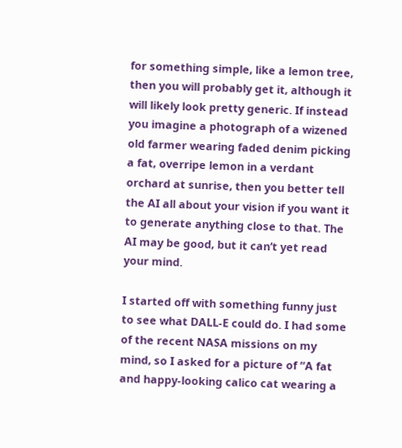for something simple, like a lemon tree, then you will probably get it, although it will likely look pretty generic. If instead you imagine a photograph of a wizened old farmer wearing faded denim picking a fat, overripe lemon in a verdant orchard at sunrise, then you better tell the AI all about your vision if you want it to generate anything close to that. The AI may be good, but it can’t yet read your mind.

I started off with something funny just to see what DALL-E could do. I had some of the recent NASA missions on my mind, so I asked for a picture of “A fat and happy-looking calico cat wearing a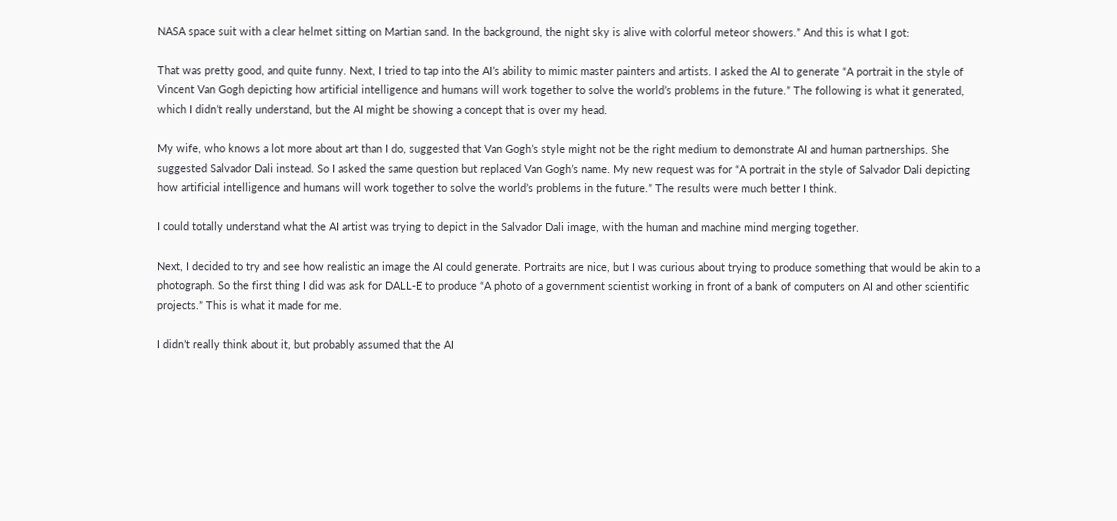NASA space suit with a clear helmet sitting on Martian sand. In the background, the night sky is alive with colorful meteor showers.” And this is what I got:

That was pretty good, and quite funny. Next, I tried to tap into the AI’s ability to mimic master painters and artists. I asked the AI to generate “A portrait in the style of Vincent Van Gogh depicting how artificial intelligence and humans will work together to solve the world’s problems in the future.” The following is what it generated, which I didn’t really understand, but the AI might be showing a concept that is over my head.

My wife, who knows a lot more about art than I do, suggested that Van Gogh’s style might not be the right medium to demonstrate AI and human partnerships. She suggested Salvador Dali instead. So I asked the same question but replaced Van Gogh’s name. My new request was for “A portrait in the style of Salvador Dali depicting how artificial intelligence and humans will work together to solve the world’s problems in the future.” The results were much better I think.

I could totally understand what the AI artist was trying to depict in the Salvador Dali image, with the human and machine mind merging together.

Next, I decided to try and see how realistic an image the AI could generate. Portraits are nice, but I was curious about trying to produce something that would be akin to a photograph. So the first thing I did was ask for DALL-E to produce “A photo of a government scientist working in front of a bank of computers on AI and other scientific projects.” This is what it made for me.

I didn’t really think about it, but probably assumed that the AI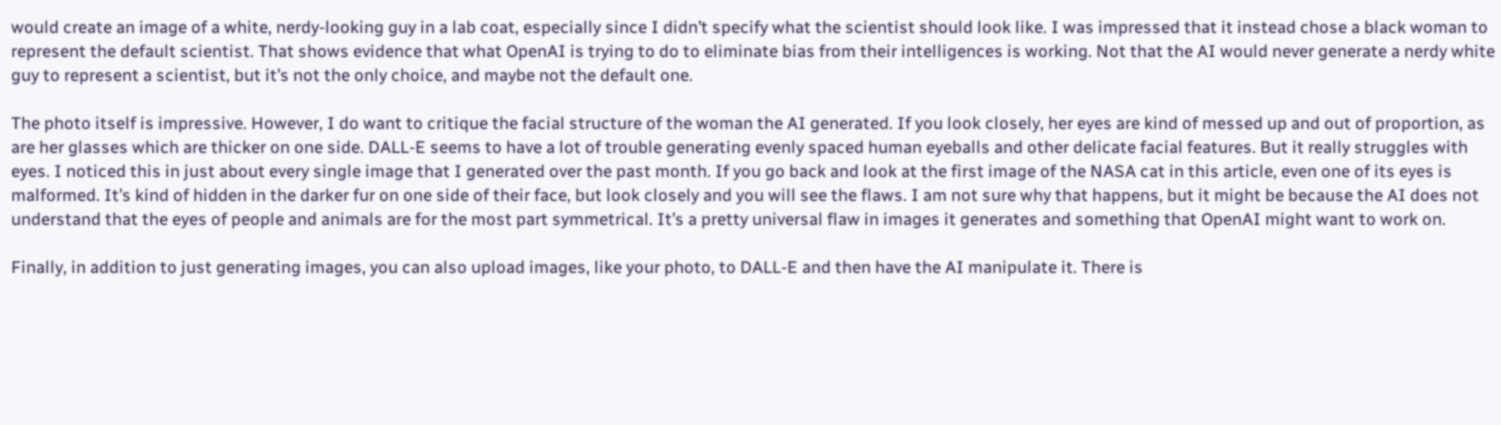would create an image of a white, nerdy-looking guy in a lab coat, especially since I didn’t specify what the scientist should look like. I was impressed that it instead chose a black woman to represent the default scientist. That shows evidence that what OpenAI is trying to do to eliminate bias from their intelligences is working. Not that the AI would never generate a nerdy white guy to represent a scientist, but it’s not the only choice, and maybe not the default one.

The photo itself is impressive. However, I do want to critique the facial structure of the woman the AI generated. If you look closely, her eyes are kind of messed up and out of proportion, as are her glasses which are thicker on one side. DALL-E seems to have a lot of trouble generating evenly spaced human eyeballs and other delicate facial features. But it really struggles with eyes. I noticed this in just about every single image that I generated over the past month. If you go back and look at the first image of the NASA cat in this article, even one of its eyes is malformed. It’s kind of hidden in the darker fur on one side of their face, but look closely and you will see the flaws. I am not sure why that happens, but it might be because the AI does not understand that the eyes of people and animals are for the most part symmetrical. It’s a pretty universal flaw in images it generates and something that OpenAI might want to work on.

Finally, in addition to just generating images, you can also upload images, like your photo, to DALL-E and then have the AI manipulate it. There is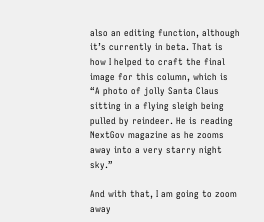also an editing function, although it’s currently in beta. That is how I helped to craft the final image for this column, which is “A photo of jolly Santa Claus sitting in a flying sleigh being pulled by reindeer. He is reading NextGov magazine as he zooms away into a very starry night sky.”

And with that, I am going to zoom away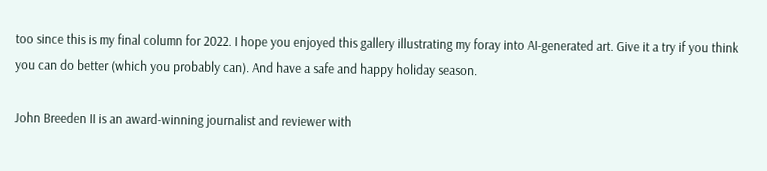too since this is my final column for 2022. I hope you enjoyed this gallery illustrating my foray into AI-generated art. Give it a try if you think you can do better (which you probably can). And have a safe and happy holiday season.

John Breeden II is an award-winning journalist and reviewer with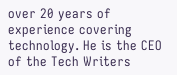over 20 years of experience covering technology. He is the CEO of the Tech Writers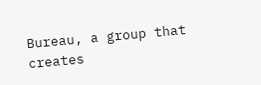Bureau, a group that creates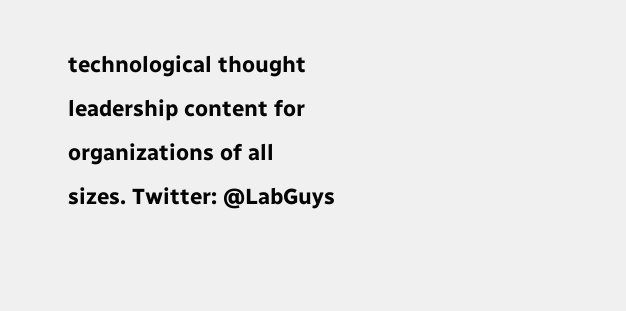technological thought leadership content for organizations of all sizes. Twitter: @LabGuys